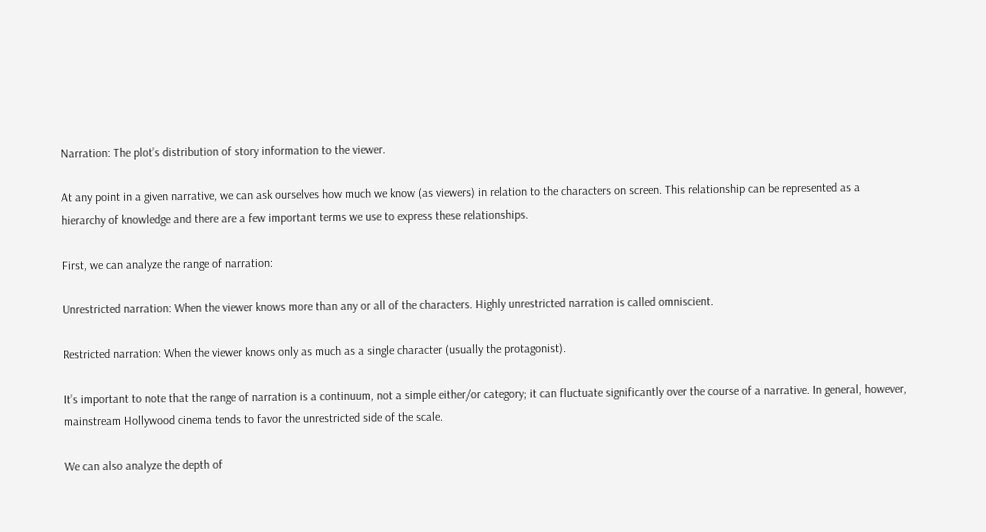Narration: The plot’s distribution of story information to the viewer.

At any point in a given narrative, we can ask ourselves how much we know (as viewers) in relation to the characters on screen. This relationship can be represented as a hierarchy of knowledge and there are a few important terms we use to express these relationships.

First, we can analyze the range of narration:

Unrestricted narration: When the viewer knows more than any or all of the characters. Highly unrestricted narration is called omniscient.

Restricted narration: When the viewer knows only as much as a single character (usually the protagonist).

It’s important to note that the range of narration is a continuum, not a simple either/or category; it can fluctuate significantly over the course of a narrative. In general, however, mainstream Hollywood cinema tends to favor the unrestricted side of the scale.

We can also analyze the depth of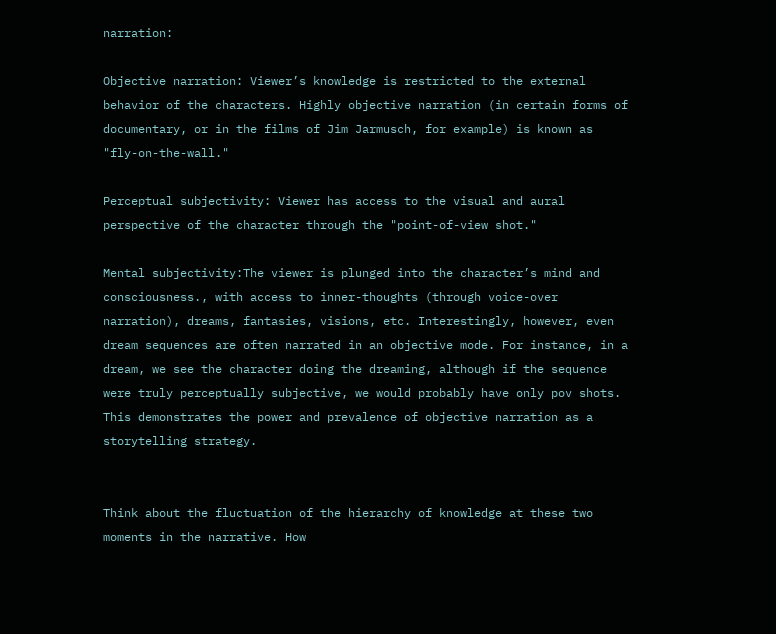narration:

Objective narration: Viewer’s knowledge is restricted to the external behavior of the characters. Highly objective narration (in certain forms of documentary, or in the films of Jim Jarmusch, for example) is known as "fly-on-the-wall."

Perceptual subjectivity: Viewer has access to the visual and aural perspective of the character through the "point-of-view shot."

Mental subjectivity:The viewer is plunged into the character’s mind and consciousness., with access to inner-thoughts (through voice-over narration), dreams, fantasies, visions, etc. Interestingly, however, even dream sequences are often narrated in an objective mode. For instance, in a dream, we see the character doing the dreaming, although if the sequence were truly perceptually subjective, we would probably have only pov shots. This demonstrates the power and prevalence of objective narration as a storytelling strategy.


Think about the fluctuation of the hierarchy of knowledge at these two moments in the narrative. How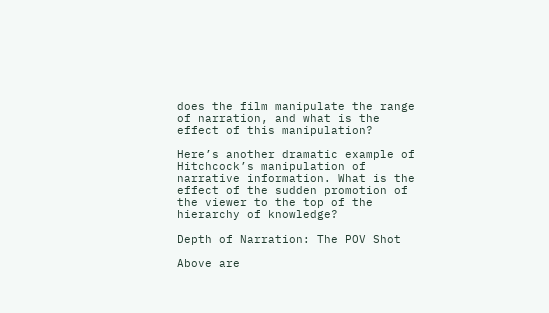does the film manipulate the range of narration, and what is the effect of this manipulation?

Here’s another dramatic example of Hitchcock’s manipulation of narrative information. What is the effect of the sudden promotion of the viewer to the top of the hierarchy of knowledge?

Depth of Narration: The POV Shot

Above are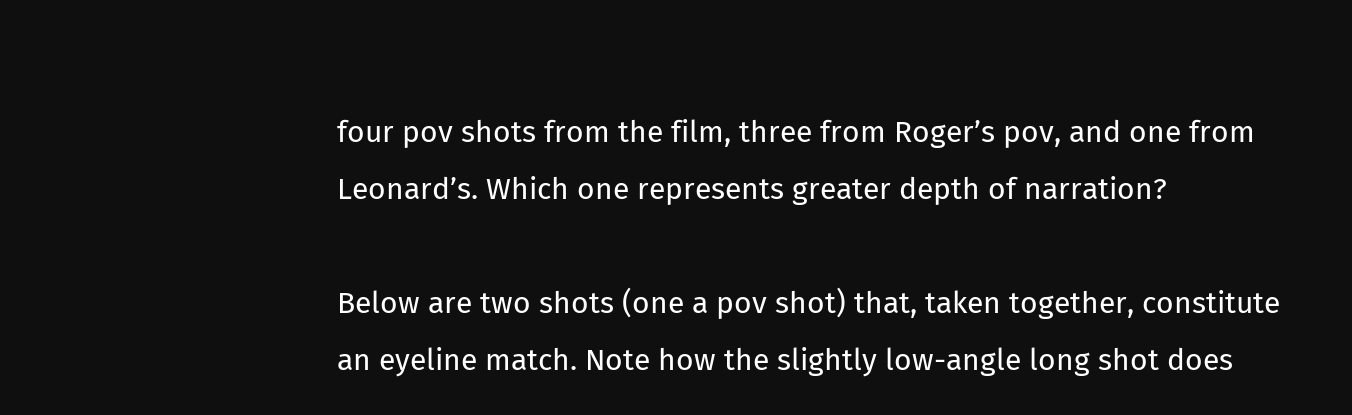four pov shots from the film, three from Roger’s pov, and one from Leonard’s. Which one represents greater depth of narration?

Below are two shots (one a pov shot) that, taken together, constitute an eyeline match. Note how the slightly low-angle long shot does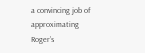a convincing job of approximating Roger’s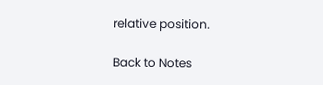relative position.

Back to Notes